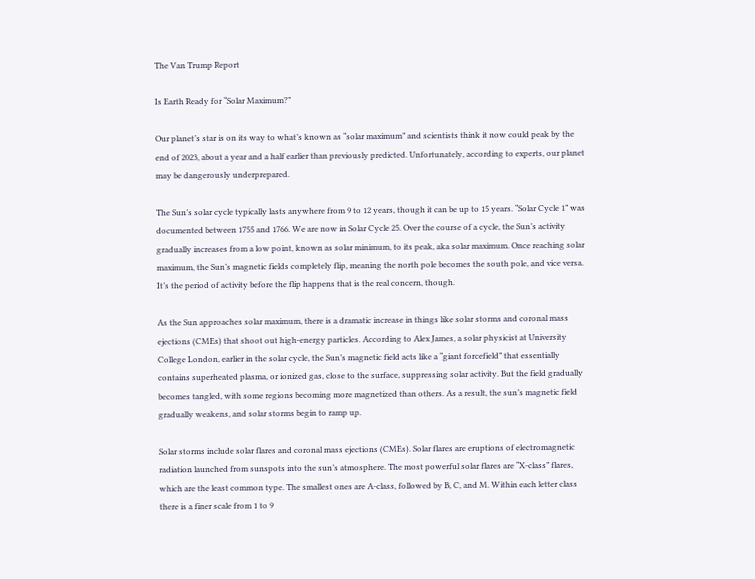The Van Trump Report

Is Earth Ready for “Solar Maximum?”

Our planet’s star is on its way to what’s known as “solar maximum” and scientists think it now could peak by the end of 2023, about a year and a half earlier than previously predicted. Unfortunately, according to experts, our planet may be dangerously underprepared.

The Sun’s solar cycle typically lasts anywhere from 9 to 12 years, though it can be up to 15 years. “Solar Cycle 1” was documented between 1755 and 1766. We are now in Solar Cycle 25. Over the course of a cycle, the Sun’s activity gradually increases from a low point, known as solar minimum, to its peak, aka solar maximum. Once reaching solar maximum, the Sun’s magnetic fields completely flip, meaning the north pole becomes the south pole, and vice versa. It’s the period of activity before the flip happens that is the real concern, though.

As the Sun approaches solar maximum, there is a dramatic increase in things like solar storms and coronal mass ejections (CMEs) that shoot out high-energy particles. According to Alex James, a solar physicist at University College London, earlier in the solar cycle, the Sun’s magnetic field acts like a “giant forcefield” that essentially contains superheated plasma, or ionized gas, close to the surface, suppressing solar activity. But the field gradually becomes tangled, with some regions becoming more magnetized than others. As a result, the sun’s magnetic field gradually weakens, and solar storms begin to ramp up.

Solar storms include solar flares and coronal mass ejections (CMEs). Solar flares are eruptions of electromagnetic radiation launched from sunspots into the sun’s atmosphere. The most powerful solar flares are “X-class” flares, which are the least common type. The smallest ones are A-class, followed by B, C, and M. Within each letter class there is a finer scale from 1 to 9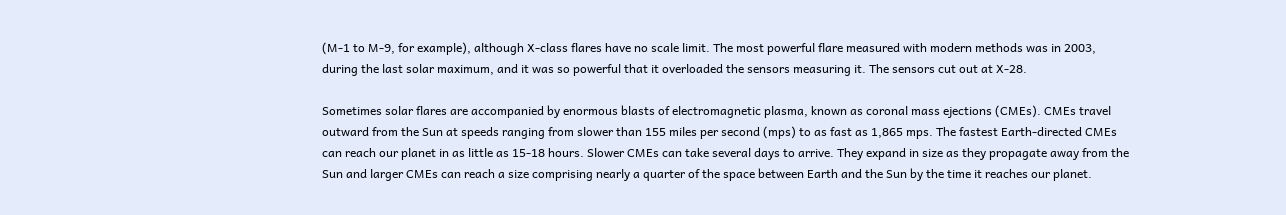(M-1 to M-9, for example), although X-class flares have no scale limit. The most powerful flare measured with modern methods was in 2003, during the last solar maximum, and it was so powerful that it overloaded the sensors measuring it. The sensors cut out at X-28.

Sometimes solar flares are accompanied by enormous blasts of electromagnetic plasma, known as coronal mass ejections (CMEs). CMEs travel outward from the Sun at speeds ranging from slower than 155 miles per second (mps) to as fast as 1,865 mps. The fastest Earth-directed CMEs can reach our planet in as little as 15-18 hours. Slower CMEs can take several days to arrive. They expand in size as they propagate away from the Sun and larger CMEs can reach a size comprising nearly a quarter of the space between Earth and the Sun by the time it reaches our planet.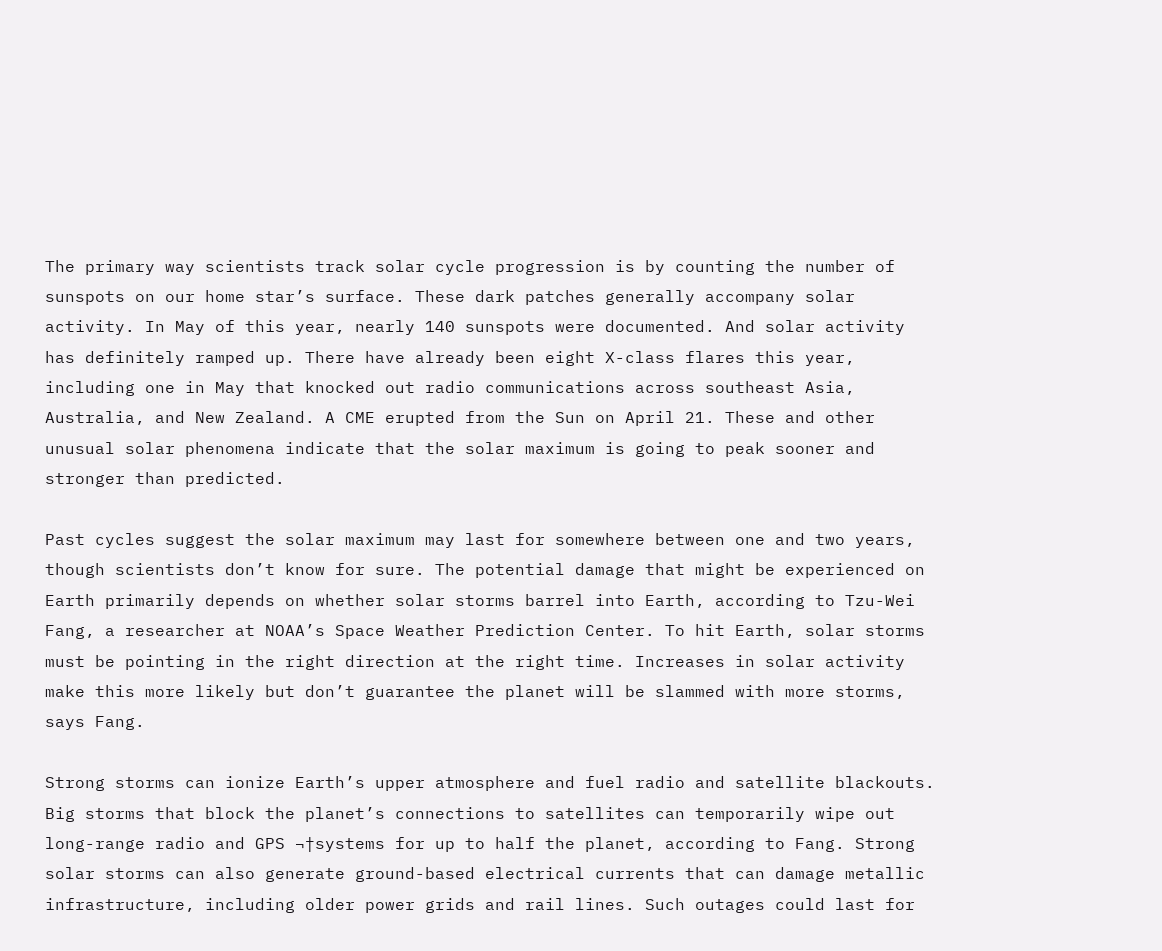The primary way scientists track solar cycle progression is by counting the number of sunspots on our home star’s surface. These dark patches generally accompany solar activity. In May of this year, nearly 140 sunspots were documented. And solar activity has definitely ramped up. There have already been eight X-class flares this year, including one in May that knocked out radio communications across southeast Asia, Australia, and New Zealand. A CME erupted from the Sun on April 21. These and other unusual solar phenomena indicate that the solar maximum is going to peak sooner and stronger than predicted.

Past cycles suggest the solar maximum may last for somewhere between one and two years, though scientists don’t know for sure. The potential damage that might be experienced on Earth primarily depends on whether solar storms barrel into Earth, according to Tzu-Wei Fang, a researcher at NOAA’s Space Weather Prediction Center. To hit Earth, solar storms must be pointing in the right direction at the right time. Increases in solar activity make this more likely but don’t guarantee the planet will be slammed with more storms, says Fang.

Strong storms can ionize Earth’s upper atmosphere and fuel radio and satellite blackouts. Big storms that block the planet’s connections to satellites can temporarily wipe out long-range radio and GPS ¬†systems for up to half the planet, according to Fang. Strong solar storms can also generate ground-based electrical currents that can damage metallic infrastructure, including older power grids and rail lines. Such outages could last for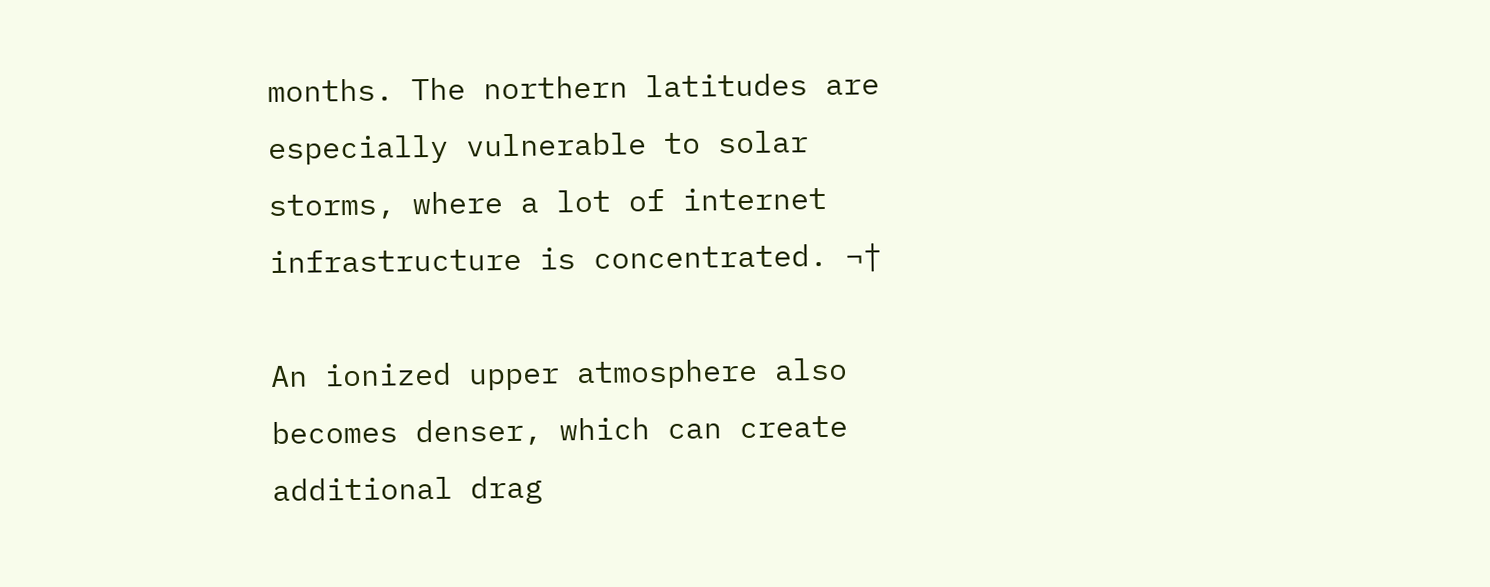months. The northern latitudes are especially vulnerable to solar storms, where a lot of internet infrastructure is concentrated. ¬†

An ionized upper atmosphere also becomes denser, which can create additional drag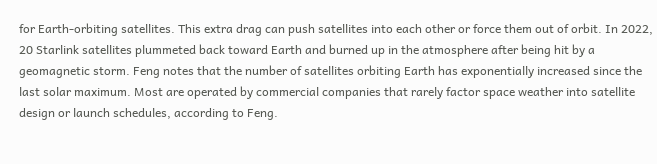for Earth-orbiting satellites. This extra drag can push satellites into each other or force them out of orbit. In 2022, 20 Starlink satellites plummeted back toward Earth and burned up in the atmosphere after being hit by a geomagnetic storm. Feng notes that the number of satellites orbiting Earth has exponentially increased since the last solar maximum. Most are operated by commercial companies that rarely factor space weather into satellite design or launch schedules, according to Feng.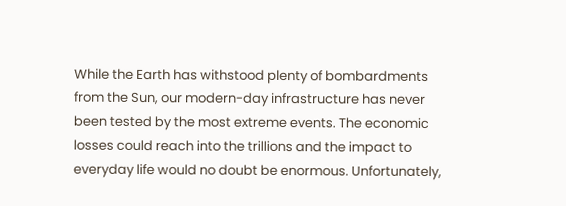While the Earth has withstood plenty of bombardments from the Sun, our modern-day infrastructure has never been tested by the most extreme events. The economic losses could reach into the trillions and the impact to everyday life would no doubt be enormous. Unfortunately,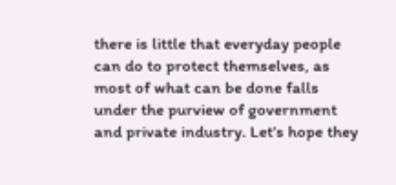there is little that everyday people can do to protect themselves, as most of what can be done falls under the purview of government and private industry. Let’s hope they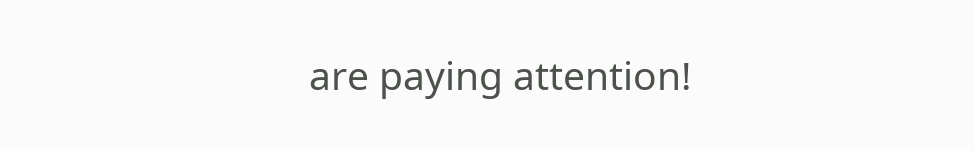are paying attention!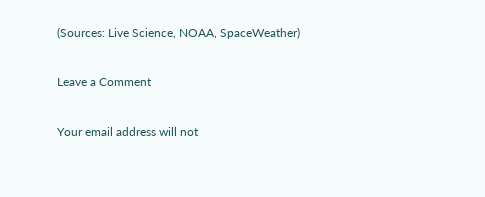(Sources: Live Science, NOAA, SpaceWeather)

Leave a Comment

Your email address will not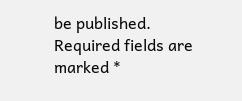be published. Required fields are marked *